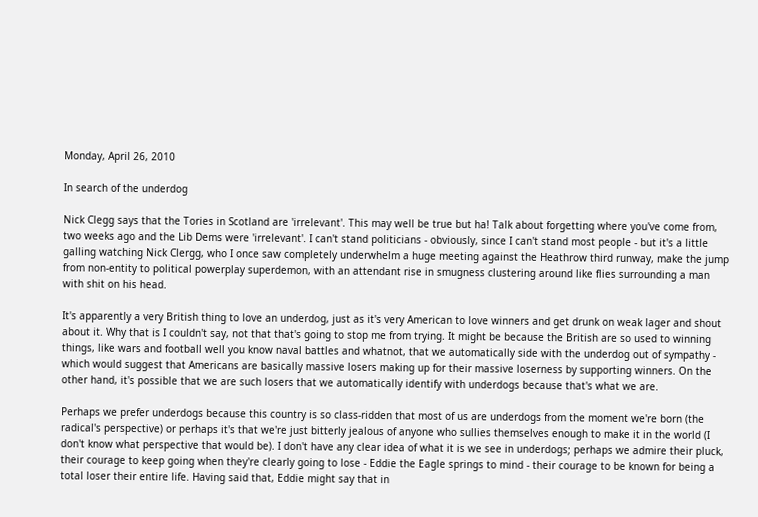Monday, April 26, 2010

In search of the underdog

Nick Clegg says that the Tories in Scotland are 'irrelevant'. This may well be true but ha! Talk about forgetting where you've come from, two weeks ago and the Lib Dems were 'irrelevant'. I can't stand politicians - obviously, since I can't stand most people - but it's a little galling watching Nick Clergg, who I once saw completely underwhelm a huge meeting against the Heathrow third runway, make the jump from non-entity to political powerplay superdemon, with an attendant rise in smugness clustering around like flies surrounding a man with shit on his head.

It's apparently a very British thing to love an underdog, just as it's very American to love winners and get drunk on weak lager and shout about it. Why that is I couldn't say, not that that's going to stop me from trying. It might be because the British are so used to winning things, like wars and football well you know naval battles and whatnot, that we automatically side with the underdog out of sympathy - which would suggest that Americans are basically massive losers making up for their massive loserness by supporting winners. On the other hand, it's possible that we are such losers that we automatically identify with underdogs because that's what we are.

Perhaps we prefer underdogs because this country is so class-ridden that most of us are underdogs from the moment we're born (the radical's perspective) or perhaps it's that we're just bitterly jealous of anyone who sullies themselves enough to make it in the world (I don't know what perspective that would be). I don't have any clear idea of what it is we see in underdogs; perhaps we admire their pluck, their courage to keep going when they're clearly going to lose - Eddie the Eagle springs to mind - their courage to be known for being a total loser their entire life. Having said that, Eddie might say that in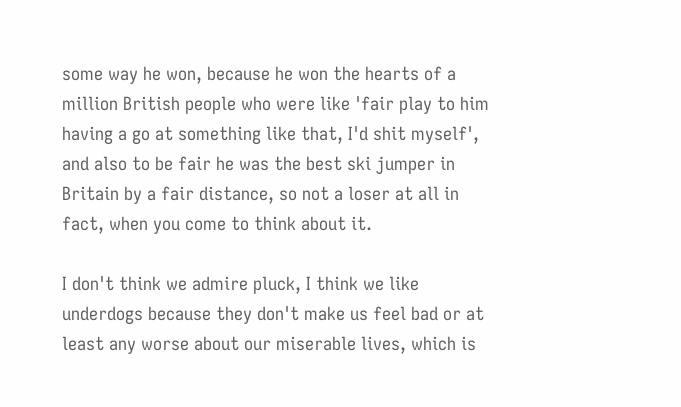some way he won, because he won the hearts of a million British people who were like 'fair play to him having a go at something like that, I'd shit myself', and also to be fair he was the best ski jumper in Britain by a fair distance, so not a loser at all in fact, when you come to think about it.

I don't think we admire pluck, I think we like underdogs because they don't make us feel bad or at least any worse about our miserable lives, which is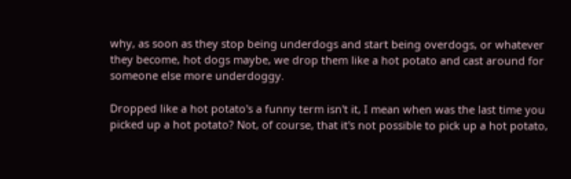why, as soon as they stop being underdogs and start being overdogs, or whatever they become, hot dogs maybe, we drop them like a hot potato and cast around for someone else more underdoggy.

Dropped like a hot potato's a funny term isn't it, I mean when was the last time you picked up a hot potato? Not, of course, that it's not possible to pick up a hot potato,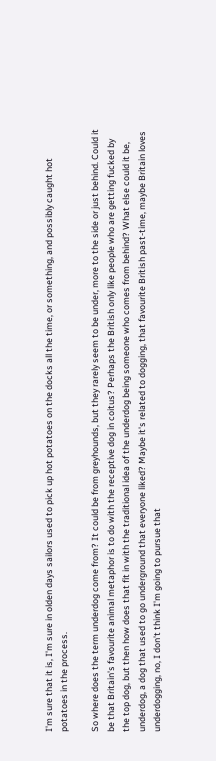I'm sure that it is, I'm sure in olden days sailors used to pick up hot potatoes on the docks all the time, or something, and possibly caught hot potatoes in the process.

So where does the term underdog come from? It could be from greyhounds, but they rarely seem to be under, more to the side or just behind. Could it be that Britain's favourite animal metaphor is to do with the receptive dog in coitus? Perhaps the British only like people who are getting fucked by the top dog, but then how does that fit in with the traditional idea of the underdog being someone who comes from behind? What else could it be, underdog, a dog that used to go underground that everyone liked? Maybe it's related to dogging, that favourite British past-time, maybe Britain loves underdogging, no, I don't think I'm going to pursue that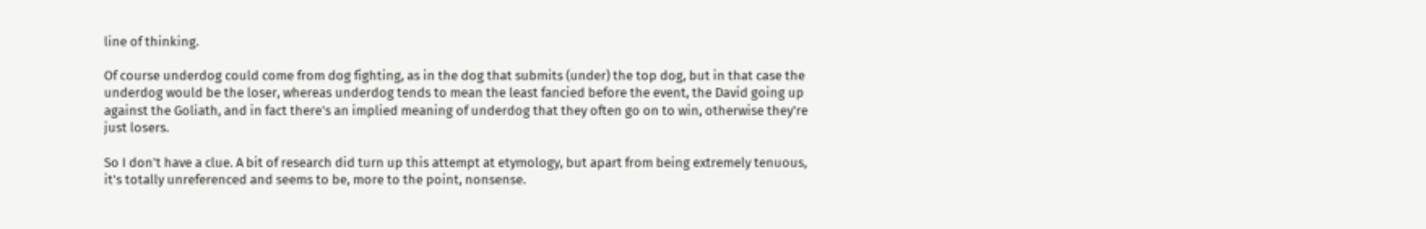line of thinking.

Of course underdog could come from dog fighting, as in the dog that submits (under) the top dog, but in that case the underdog would be the loser, whereas underdog tends to mean the least fancied before the event, the David going up against the Goliath, and in fact there's an implied meaning of underdog that they often go on to win, otherwise they're just losers.

So I don't have a clue. A bit of research did turn up this attempt at etymology, but apart from being extremely tenuous, it's totally unreferenced and seems to be, more to the point, nonsense.